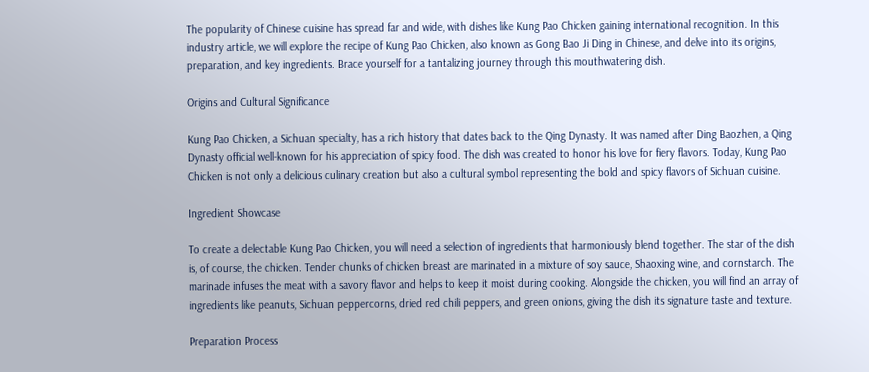The popularity of Chinese cuisine has spread far and wide, with dishes like Kung Pao Chicken gaining international recognition. In this industry article, we will explore the recipe of Kung Pao Chicken, also known as Gong Bao Ji Ding in Chinese, and delve into its origins, preparation, and key ingredients. Brace yourself for a tantalizing journey through this mouthwatering dish.

Origins and Cultural Significance

Kung Pao Chicken, a Sichuan specialty, has a rich history that dates back to the Qing Dynasty. It was named after Ding Baozhen, a Qing Dynasty official well-known for his appreciation of spicy food. The dish was created to honor his love for fiery flavors. Today, Kung Pao Chicken is not only a delicious culinary creation but also a cultural symbol representing the bold and spicy flavors of Sichuan cuisine.

Ingredient Showcase

To create a delectable Kung Pao Chicken, you will need a selection of ingredients that harmoniously blend together. The star of the dish is, of course, the chicken. Tender chunks of chicken breast are marinated in a mixture of soy sauce, Shaoxing wine, and cornstarch. The marinade infuses the meat with a savory flavor and helps to keep it moist during cooking. Alongside the chicken, you will find an array of ingredients like peanuts, Sichuan peppercorns, dried red chili peppers, and green onions, giving the dish its signature taste and texture.

Preparation Process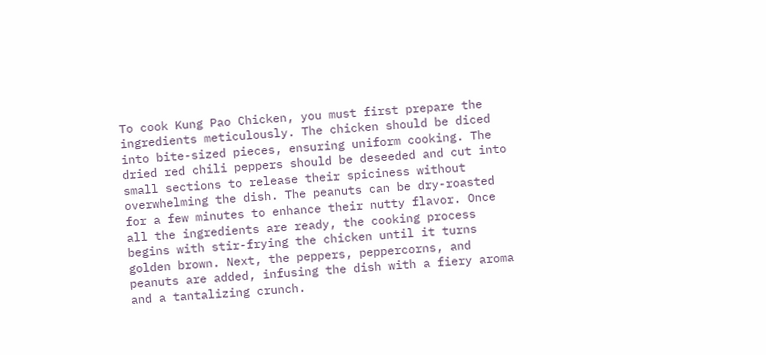To cook Kung Pao Chicken, you must first prepare the ingredients meticulously. The chicken should be diced into bite-sized pieces, ensuring uniform cooking. The dried red chili peppers should be deseeded and cut into small sections to release their spiciness without overwhelming the dish. The peanuts can be dry-roasted for a few minutes to enhance their nutty flavor. Once all the ingredients are ready, the cooking process begins with stir-frying the chicken until it turns golden brown. Next, the peppers, peppercorns, and peanuts are added, infusing the dish with a fiery aroma and a tantalizing crunch.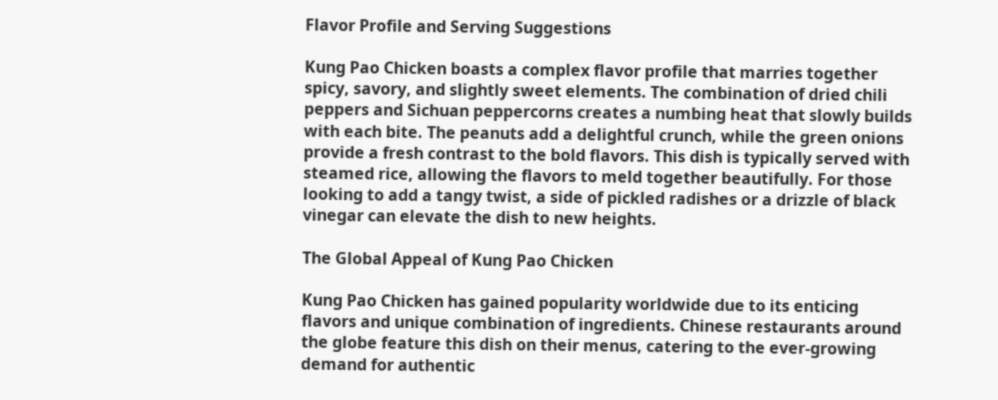Flavor Profile and Serving Suggestions

Kung Pao Chicken boasts a complex flavor profile that marries together spicy, savory, and slightly sweet elements. The combination of dried chili peppers and Sichuan peppercorns creates a numbing heat that slowly builds with each bite. The peanuts add a delightful crunch, while the green onions provide a fresh contrast to the bold flavors. This dish is typically served with steamed rice, allowing the flavors to meld together beautifully. For those looking to add a tangy twist, a side of pickled radishes or a drizzle of black vinegar can elevate the dish to new heights.

The Global Appeal of Kung Pao Chicken

Kung Pao Chicken has gained popularity worldwide due to its enticing flavors and unique combination of ingredients. Chinese restaurants around the globe feature this dish on their menus, catering to the ever-growing demand for authentic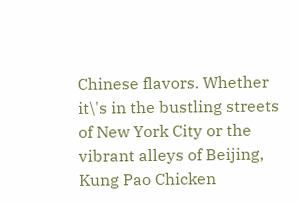Chinese flavors. Whether it\'s in the bustling streets of New York City or the vibrant alleys of Beijing, Kung Pao Chicken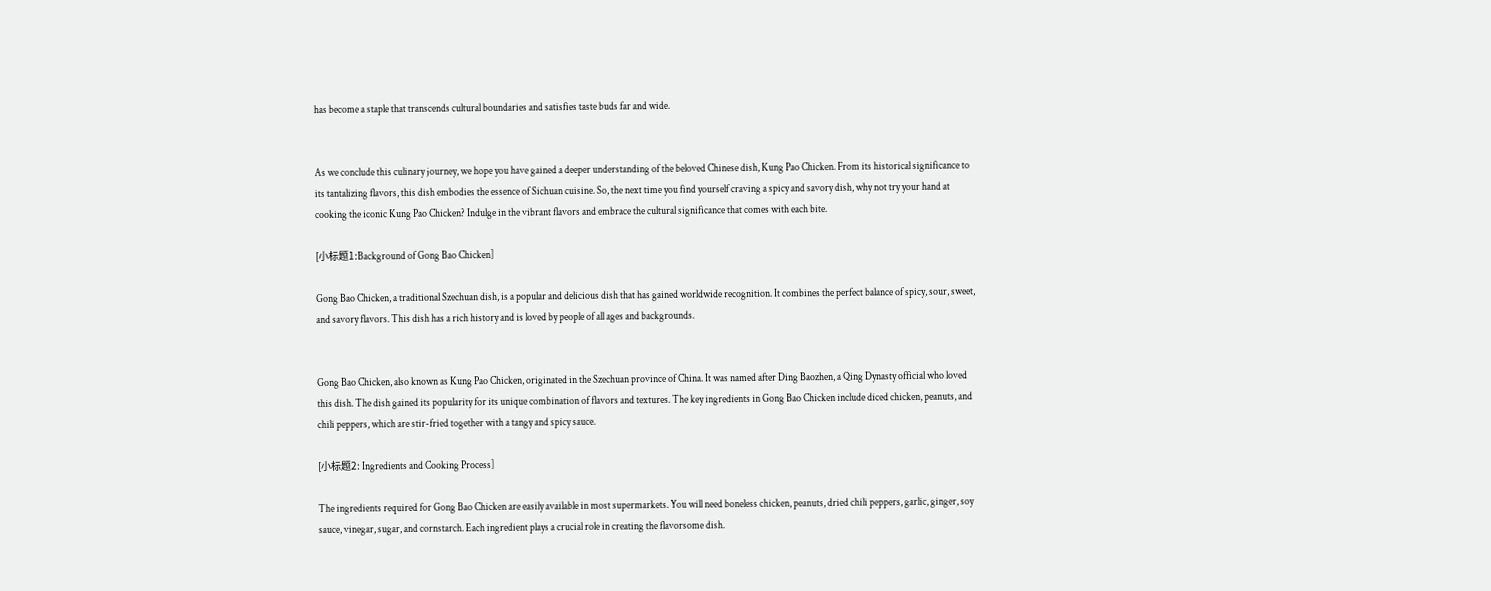has become a staple that transcends cultural boundaries and satisfies taste buds far and wide.


As we conclude this culinary journey, we hope you have gained a deeper understanding of the beloved Chinese dish, Kung Pao Chicken. From its historical significance to its tantalizing flavors, this dish embodies the essence of Sichuan cuisine. So, the next time you find yourself craving a spicy and savory dish, why not try your hand at cooking the iconic Kung Pao Chicken? Indulge in the vibrant flavors and embrace the cultural significance that comes with each bite.

[小标题1:Background of Gong Bao Chicken]

Gong Bao Chicken, a traditional Szechuan dish, is a popular and delicious dish that has gained worldwide recognition. It combines the perfect balance of spicy, sour, sweet, and savory flavors. This dish has a rich history and is loved by people of all ages and backgrounds.


Gong Bao Chicken, also known as Kung Pao Chicken, originated in the Szechuan province of China. It was named after Ding Baozhen, a Qing Dynasty official who loved this dish. The dish gained its popularity for its unique combination of flavors and textures. The key ingredients in Gong Bao Chicken include diced chicken, peanuts, and chili peppers, which are stir-fried together with a tangy and spicy sauce.

[小标题2: Ingredients and Cooking Process]

The ingredients required for Gong Bao Chicken are easily available in most supermarkets. You will need boneless chicken, peanuts, dried chili peppers, garlic, ginger, soy sauce, vinegar, sugar, and cornstarch. Each ingredient plays a crucial role in creating the flavorsome dish.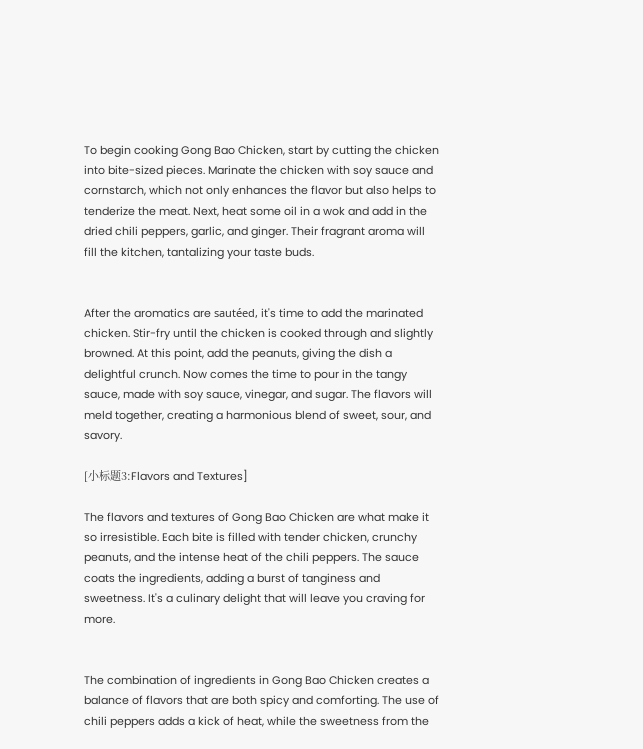To begin cooking Gong Bao Chicken, start by cutting the chicken into bite-sized pieces. Marinate the chicken with soy sauce and cornstarch, which not only enhances the flavor but also helps to tenderize the meat. Next, heat some oil in a wok and add in the dried chili peppers, garlic, and ginger. Their fragrant aroma will fill the kitchen, tantalizing your taste buds.


After the aromatics are sautéed, it's time to add the marinated chicken. Stir-fry until the chicken is cooked through and slightly browned. At this point, add the peanuts, giving the dish a delightful crunch. Now comes the time to pour in the tangy sauce, made with soy sauce, vinegar, and sugar. The flavors will meld together, creating a harmonious blend of sweet, sour, and savory.

[小标题3:Flavors and Textures]

The flavors and textures of Gong Bao Chicken are what make it so irresistible. Each bite is filled with tender chicken, crunchy peanuts, and the intense heat of the chili peppers. The sauce coats the ingredients, adding a burst of tanginess and sweetness. It's a culinary delight that will leave you craving for more.


The combination of ingredients in Gong Bao Chicken creates a balance of flavors that are both spicy and comforting. The use of chili peppers adds a kick of heat, while the sweetness from the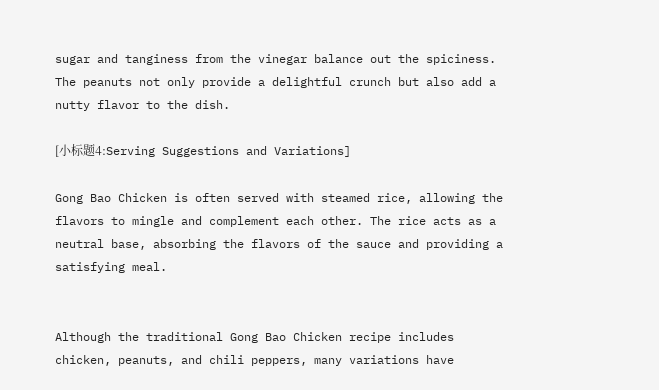sugar and tanginess from the vinegar balance out the spiciness. The peanuts not only provide a delightful crunch but also add a nutty flavor to the dish.

[小标题4:Serving Suggestions and Variations]

Gong Bao Chicken is often served with steamed rice, allowing the flavors to mingle and complement each other. The rice acts as a neutral base, absorbing the flavors of the sauce and providing a satisfying meal.


Although the traditional Gong Bao Chicken recipe includes chicken, peanuts, and chili peppers, many variations have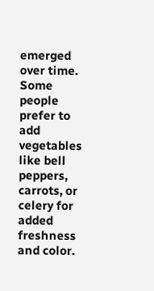emerged over time. Some people prefer to add vegetables like bell peppers, carrots, or celery for added freshness and color.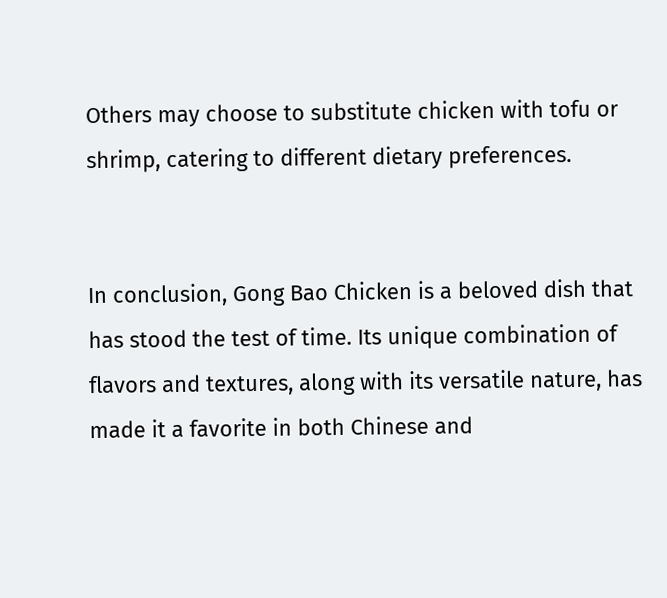Others may choose to substitute chicken with tofu or shrimp, catering to different dietary preferences.


In conclusion, Gong Bao Chicken is a beloved dish that has stood the test of time. Its unique combination of flavors and textures, along with its versatile nature, has made it a favorite in both Chinese and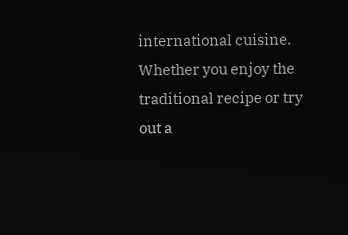international cuisine. Whether you enjoy the traditional recipe or try out a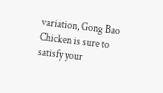variation, Gong Bao Chicken is sure to satisfy your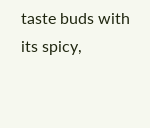taste buds with its spicy,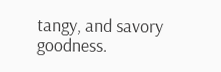tangy, and savory goodness.